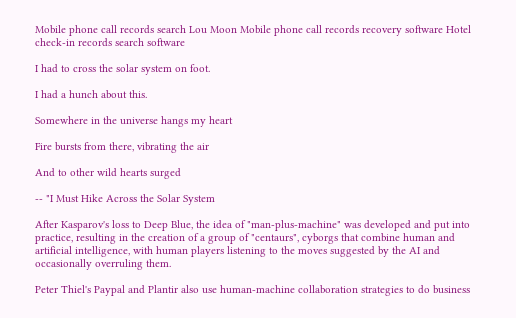Mobile phone call records search Lou Moon Mobile phone call records recovery software Hotel check-in records search software

I had to cross the solar system on foot.

I had a hunch about this.

Somewhere in the universe hangs my heart

Fire bursts from there, vibrating the air

And to other wild hearts surged

-- "I Must Hike Across the Solar System

After Kasparov's loss to Deep Blue, the idea of "man-plus-machine" was developed and put into practice, resulting in the creation of a group of "centaurs", cyborgs that combine human and artificial intelligence, with human players listening to the moves suggested by the AI and occasionally overruling them.

Peter Thiel's Paypal and Plantir also use human-machine collaboration strategies to do business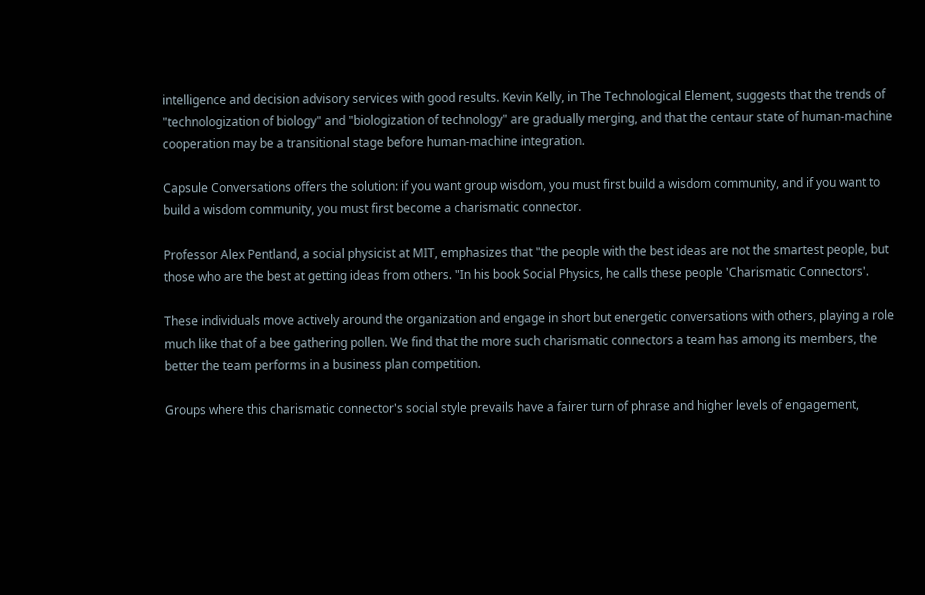intelligence and decision advisory services with good results. Kevin Kelly, in The Technological Element, suggests that the trends of "technologization of biology" and "biologization of technology" are gradually merging, and that the centaur state of human-machine cooperation may be a transitional stage before human-machine integration.

Capsule Conversations offers the solution: if you want group wisdom, you must first build a wisdom community, and if you want to build a wisdom community, you must first become a charismatic connector.

Professor Alex Pentland, a social physicist at MIT, emphasizes that "the people with the best ideas are not the smartest people, but those who are the best at getting ideas from others. "In his book Social Physics, he calls these people 'Charismatic Connectors'.

These individuals move actively around the organization and engage in short but energetic conversations with others, playing a role much like that of a bee gathering pollen. We find that the more such charismatic connectors a team has among its members, the better the team performs in a business plan competition.

Groups where this charismatic connector's social style prevails have a fairer turn of phrase and higher levels of engagement,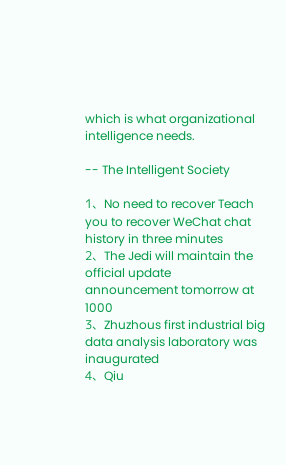which is what organizational intelligence needs.

-- The Intelligent Society

1、No need to recover Teach you to recover WeChat chat history in three minutes
2、The Jedi will maintain the official update announcement tomorrow at 1000
3、Zhuzhous first industrial big data analysis laboratory was inaugurated
4、Qiu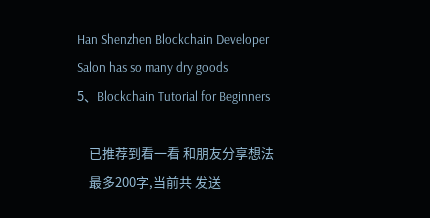Han Shenzhen Blockchain Developer Salon has so many dry goods
5、Blockchain Tutorial for Beginners

    已推荐到看一看 和朋友分享想法
    最多200字,当前共 发送